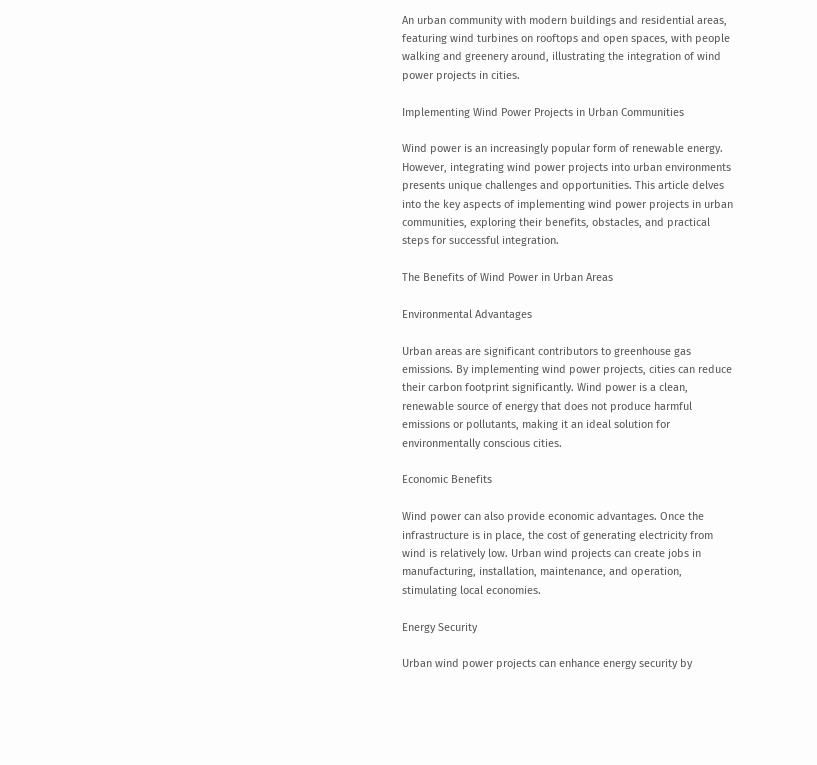An urban community with modern buildings and residential areas, featuring wind turbines on rooftops and open spaces, with people walking and greenery around, illustrating the integration of wind power projects in cities.

Implementing Wind Power Projects in Urban Communities

Wind power is an increasingly popular form of renewable energy. However, integrating wind power projects into urban environments presents unique challenges and opportunities. This article delves into the key aspects of implementing wind power projects in urban communities, exploring their benefits, obstacles, and practical steps for successful integration.

The Benefits of Wind Power in Urban Areas

Environmental Advantages

Urban areas are significant contributors to greenhouse gas emissions. By implementing wind power projects, cities can reduce their carbon footprint significantly. Wind power is a clean, renewable source of energy that does not produce harmful emissions or pollutants, making it an ideal solution for environmentally conscious cities.

Economic Benefits

Wind power can also provide economic advantages. Once the infrastructure is in place, the cost of generating electricity from wind is relatively low. Urban wind projects can create jobs in manufacturing, installation, maintenance, and operation, stimulating local economies.

Energy Security

Urban wind power projects can enhance energy security by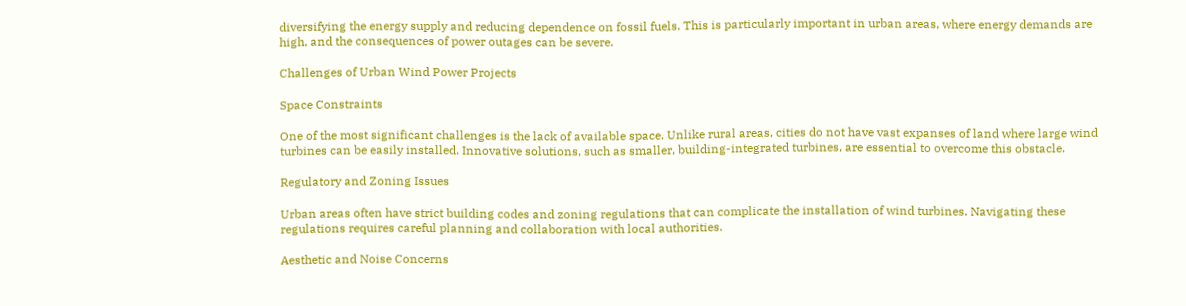diversifying the energy supply and reducing dependence on fossil fuels. This is particularly important in urban areas, where energy demands are high, and the consequences of power outages can be severe.

Challenges of Urban Wind Power Projects

Space Constraints

One of the most significant challenges is the lack of available space. Unlike rural areas, cities do not have vast expanses of land where large wind turbines can be easily installed. Innovative solutions, such as smaller, building-integrated turbines, are essential to overcome this obstacle.

Regulatory and Zoning Issues

Urban areas often have strict building codes and zoning regulations that can complicate the installation of wind turbines. Navigating these regulations requires careful planning and collaboration with local authorities.

Aesthetic and Noise Concerns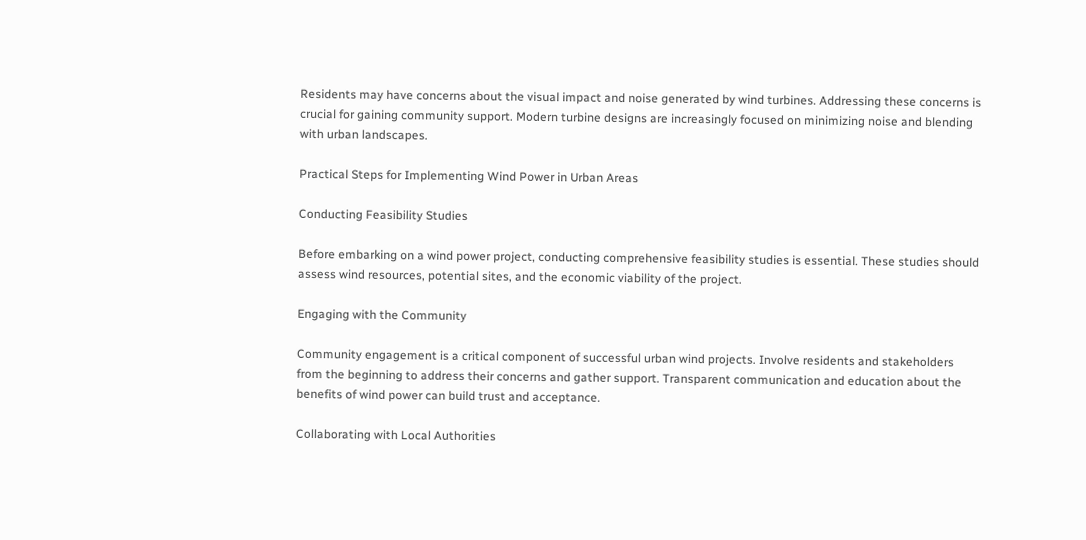Residents may have concerns about the visual impact and noise generated by wind turbines. Addressing these concerns is crucial for gaining community support. Modern turbine designs are increasingly focused on minimizing noise and blending with urban landscapes.

Practical Steps for Implementing Wind Power in Urban Areas

Conducting Feasibility Studies

Before embarking on a wind power project, conducting comprehensive feasibility studies is essential. These studies should assess wind resources, potential sites, and the economic viability of the project.

Engaging with the Community

Community engagement is a critical component of successful urban wind projects. Involve residents and stakeholders from the beginning to address their concerns and gather support. Transparent communication and education about the benefits of wind power can build trust and acceptance.

Collaborating with Local Authorities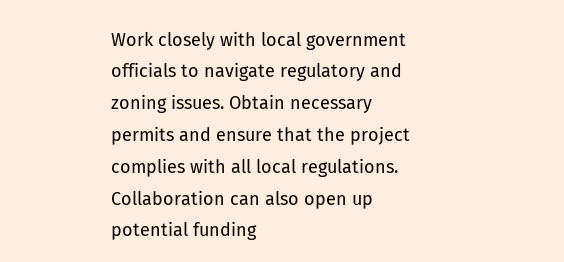Work closely with local government officials to navigate regulatory and zoning issues. Obtain necessary permits and ensure that the project complies with all local regulations. Collaboration can also open up potential funding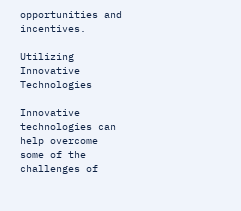opportunities and incentives.

Utilizing Innovative Technologies

Innovative technologies can help overcome some of the challenges of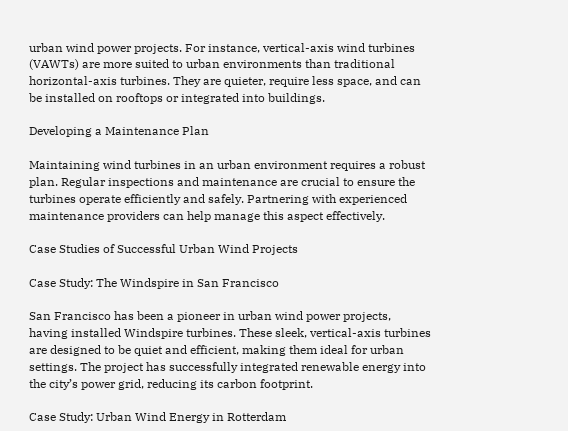urban wind power projects. For instance, vertical-axis wind turbines (VAWTs) are more suited to urban environments than traditional horizontal-axis turbines. They are quieter, require less space, and can be installed on rooftops or integrated into buildings.

Developing a Maintenance Plan

Maintaining wind turbines in an urban environment requires a robust plan. Regular inspections and maintenance are crucial to ensure the turbines operate efficiently and safely. Partnering with experienced maintenance providers can help manage this aspect effectively.

Case Studies of Successful Urban Wind Projects

Case Study: The Windspire in San Francisco

San Francisco has been a pioneer in urban wind power projects, having installed Windspire turbines. These sleek, vertical-axis turbines are designed to be quiet and efficient, making them ideal for urban settings. The project has successfully integrated renewable energy into the city’s power grid, reducing its carbon footprint.

Case Study: Urban Wind Energy in Rotterdam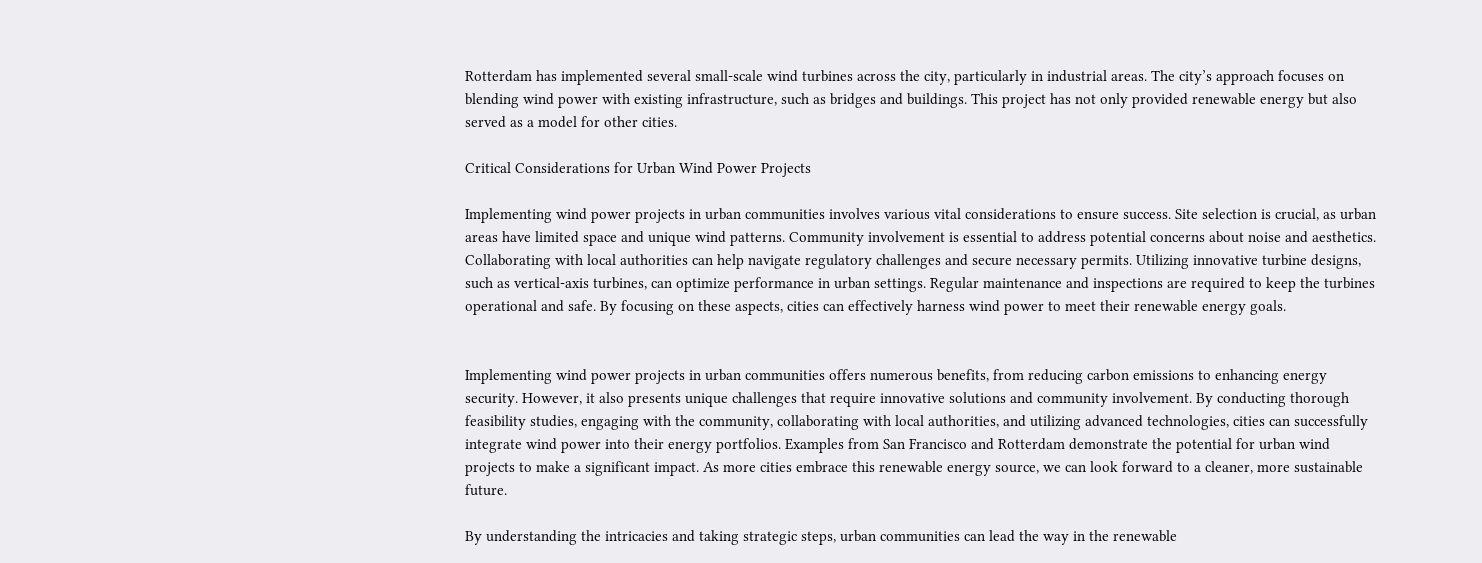Rotterdam has implemented several small-scale wind turbines across the city, particularly in industrial areas. The city’s approach focuses on blending wind power with existing infrastructure, such as bridges and buildings. This project has not only provided renewable energy but also served as a model for other cities.

Critical Considerations for Urban Wind Power Projects

Implementing wind power projects in urban communities involves various vital considerations to ensure success. Site selection is crucial, as urban areas have limited space and unique wind patterns. Community involvement is essential to address potential concerns about noise and aesthetics. Collaborating with local authorities can help navigate regulatory challenges and secure necessary permits. Utilizing innovative turbine designs, such as vertical-axis turbines, can optimize performance in urban settings. Regular maintenance and inspections are required to keep the turbines operational and safe. By focusing on these aspects, cities can effectively harness wind power to meet their renewable energy goals.


Implementing wind power projects in urban communities offers numerous benefits, from reducing carbon emissions to enhancing energy security. However, it also presents unique challenges that require innovative solutions and community involvement. By conducting thorough feasibility studies, engaging with the community, collaborating with local authorities, and utilizing advanced technologies, cities can successfully integrate wind power into their energy portfolios. Examples from San Francisco and Rotterdam demonstrate the potential for urban wind projects to make a significant impact. As more cities embrace this renewable energy source, we can look forward to a cleaner, more sustainable future.

By understanding the intricacies and taking strategic steps, urban communities can lead the way in the renewable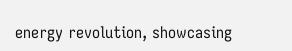energy revolution, showcasing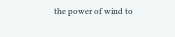the power of wind to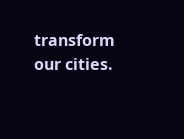transform our cities.